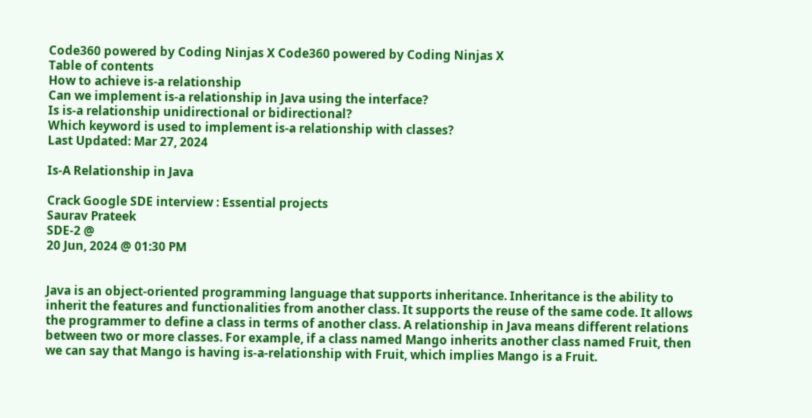Code360 powered by Coding Ninjas X Code360 powered by Coding Ninjas X
Table of contents
How to achieve is-a relationship
Can we implement is-a relationship in Java using the interface?
Is is-a relationship unidirectional or bidirectional?
Which keyword is used to implement is-a relationship with classes?
Last Updated: Mar 27, 2024

Is-A Relationship in Java

Crack Google SDE interview : Essential projects
Saurav Prateek
SDE-2 @
20 Jun, 2024 @ 01:30 PM


Java is an object-oriented programming language that supports inheritance. Inheritance is the ability to inherit the features and functionalities from another class. It supports the reuse of the same code. It allows the programmer to define a class in terms of another class. A relationship in Java means different relations between two or more classes. For example, if a class named Mango inherits another class named Fruit, then we can say that Mango is having is-a-relationship with Fruit, which implies Mango is a Fruit.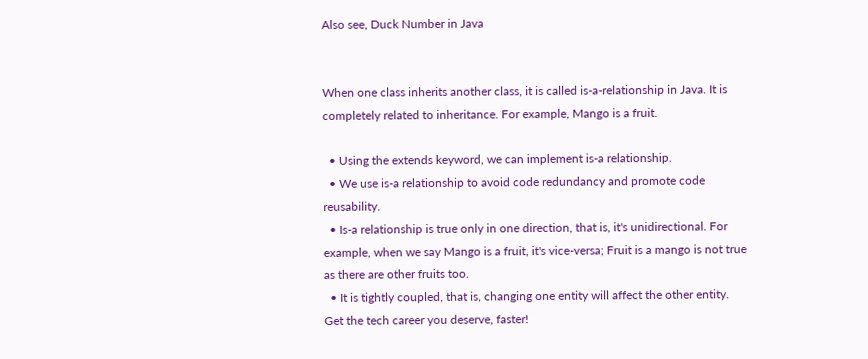Also see, Duck Number in Java


When one class inherits another class, it is called is-a-relationship in Java. It is completely related to inheritance. For example, Mango is a fruit.

  • Using the extends keyword, we can implement is-a relationship.
  • We use is-a relationship to avoid code redundancy and promote code reusability.
  • Is-a relationship is true only in one direction, that is, it's unidirectional. For example, when we say Mango is a fruit, it's vice-versa; Fruit is a mango is not true as there are other fruits too.
  • It is tightly coupled, that is, changing one entity will affect the other entity.
Get the tech career you deserve, faster!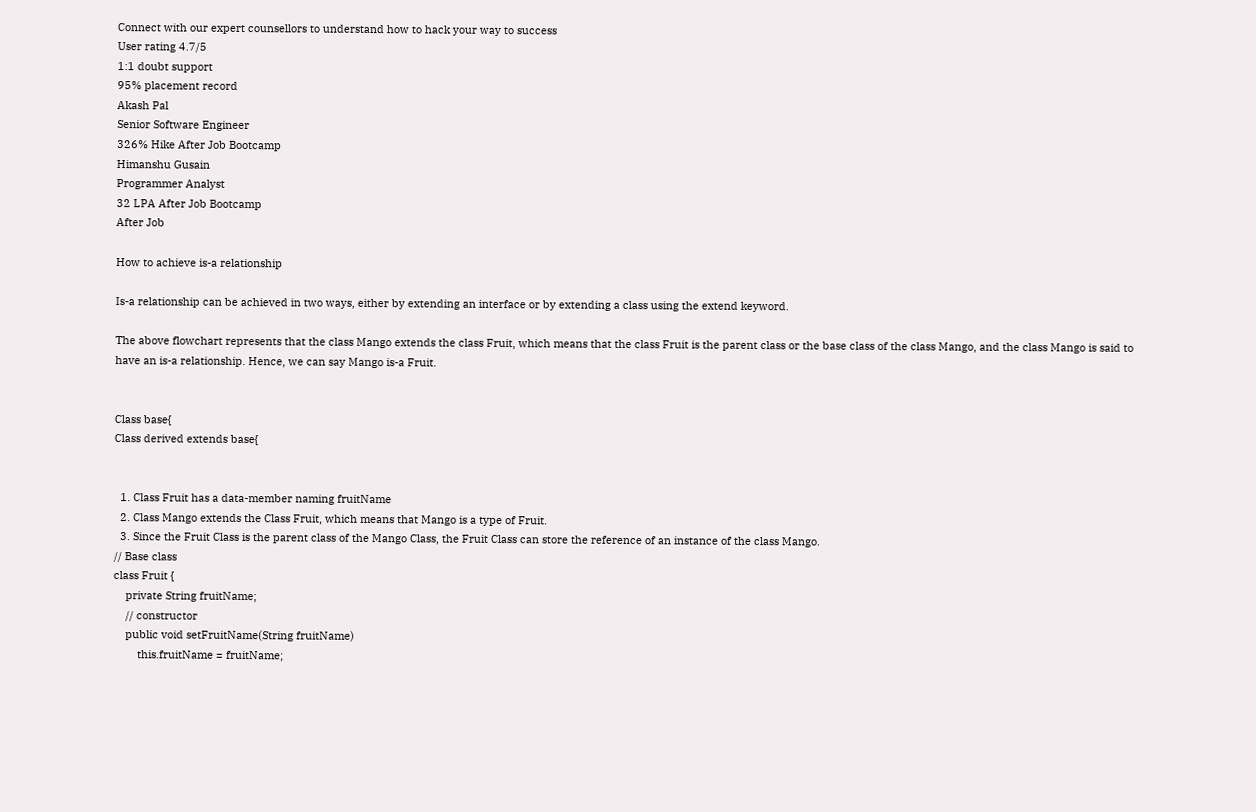Connect with our expert counsellors to understand how to hack your way to success
User rating 4.7/5
1:1 doubt support
95% placement record
Akash Pal
Senior Software Engineer
326% Hike After Job Bootcamp
Himanshu Gusain
Programmer Analyst
32 LPA After Job Bootcamp
After Job

How to achieve is-a relationship

Is-a relationship can be achieved in two ways, either by extending an interface or by extending a class using the extend keyword.

The above flowchart represents that the class Mango extends the class Fruit, which means that the class Fruit is the parent class or the base class of the class Mango, and the class Mango is said to have an is-a relationship. Hence, we can say Mango is-a Fruit.


Class base{
Class derived extends base{


  1. Class Fruit has a data-member naming fruitName
  2. Class Mango extends the Class Fruit, which means that Mango is a type of Fruit.
  3. Since the Fruit Class is the parent class of the Mango Class, the Fruit Class can store the reference of an instance of the class Mango.
// Base class
class Fruit {
    private String fruitName;
    // constructor
    public void setFruitName(String fruitName)
        this.fruitName = fruitName;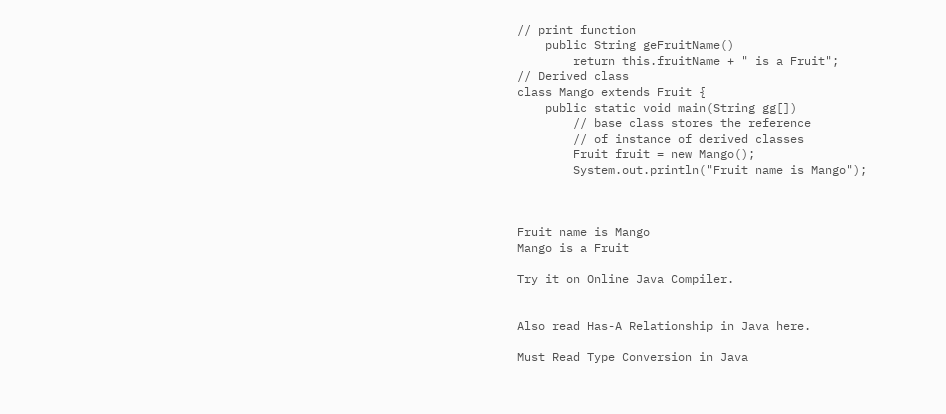// print function
    public String geFruitName()
        return this.fruitName + " is a Fruit";
// Derived class
class Mango extends Fruit {
    public static void main(String gg[])
        // base class stores the reference
        // of instance of derived classes
        Fruit fruit = new Mango();
        System.out.println("Fruit name is Mango");



Fruit name is Mango
Mango is a Fruit

Try it on Online Java Compiler.


Also read Has-A Relationship in Java here.

Must Read Type Conversion in Java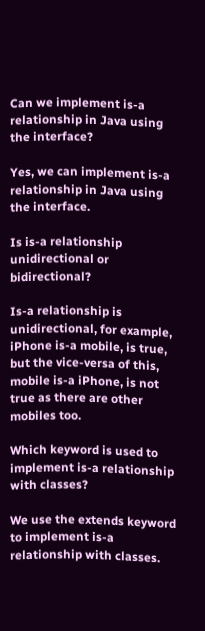Can we implement is-a relationship in Java using the interface?

Yes, we can implement is-a relationship in Java using the interface.

Is is-a relationship unidirectional or bidirectional?

Is-a relationship is unidirectional, for example, iPhone is-a mobile, is true, but the vice-versa of this, mobile is-a iPhone, is not true as there are other mobiles too.

Which keyword is used to implement is-a relationship with classes?

We use the extends keyword to implement is-a relationship with classes.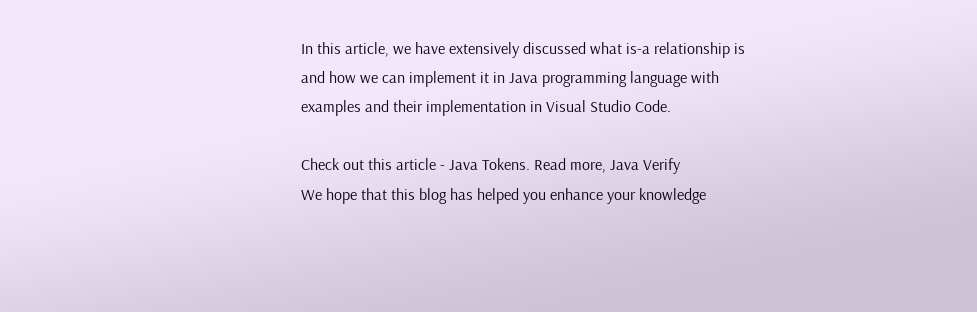In this article, we have extensively discussed what is-a relationship is and how we can implement it in Java programming language with examples and their implementation in Visual Studio Code.

Check out this article - Java Tokens. Read more, Java Verify
We hope that this blog has helped you enhance your knowledge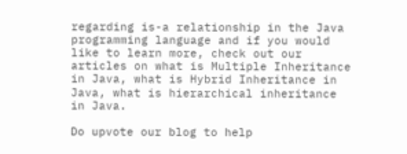regarding is-a relationship in the Java programming language and if you would like to learn more, check out our articles on what is Multiple Inheritance in Java, what is Hybrid Inheritance in Java, what is hierarchical inheritance in Java.

Do upvote our blog to help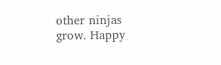other ninjas grow. Happy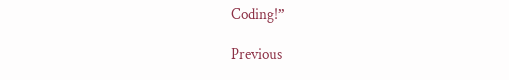Coding!”

Previous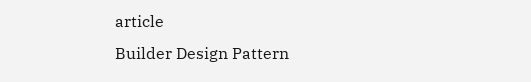article
Builder Design Pattern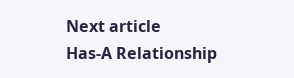Next article
Has-A Relationship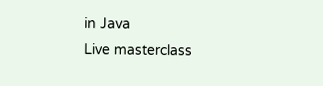in Java
Live masterclass